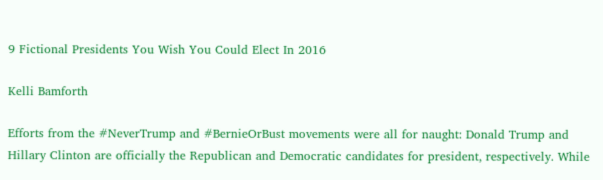9 Fictional Presidents You Wish You Could Elect In 2016

Kelli Bamforth

Efforts from the #NeverTrump and #BernieOrBust movements were all for naught: Donald Trump and Hillary Clinton are officially the Republican and Democratic candidates for president, respectively. While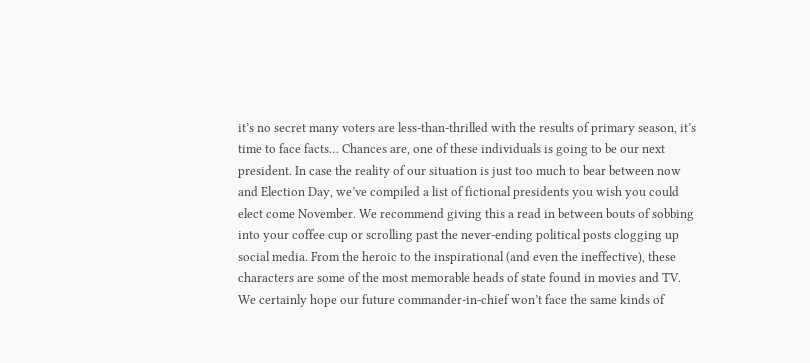it’s no secret many voters are less-than-thrilled with the results of primary season, it’s time to face facts… Chances are, one of these individuals is going to be our next president. In case the reality of our situation is just too much to bear between now and Election Day, we’ve compiled a list of fictional presidents you wish you could elect come November. We recommend giving this a read in between bouts of sobbing into your coffee cup or scrolling past the never-ending political posts clogging up social media. From the heroic to the inspirational (and even the ineffective), these characters are some of the most memorable heads of state found in movies and TV. We certainly hope our future commander-in-chief won’t face the same kinds of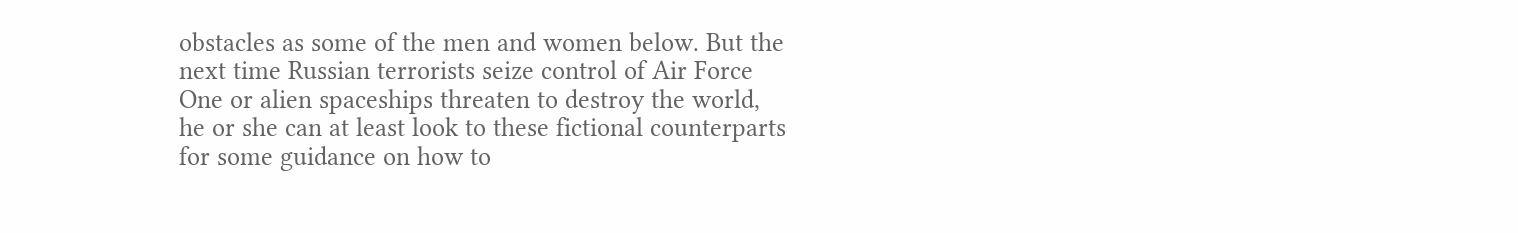obstacles as some of the men and women below. But the next time Russian terrorists seize control of Air Force One or alien spaceships threaten to destroy the world, he or she can at least look to these fictional counterparts for some guidance on how to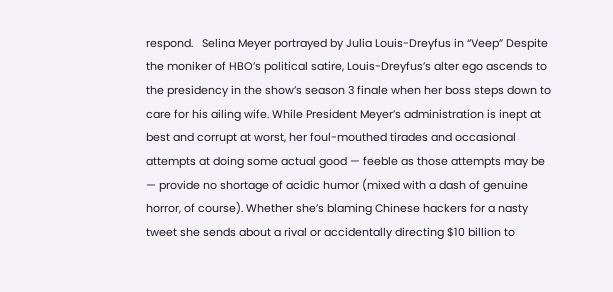respond.   Selina Meyer portrayed by Julia Louis-Dreyfus in “Veep” Despite the moniker of HBO’s political satire, Louis-Dreyfus’s alter ego ascends to the presidency in the show’s season 3 finale when her boss steps down to care for his ailing wife. While President Meyer’s administration is inept at best and corrupt at worst, her foul-mouthed tirades and occasional attempts at doing some actual good — feeble as those attempts may be — provide no shortage of acidic humor (mixed with a dash of genuine horror, of course). Whether she’s blaming Chinese hackers for a nasty tweet she sends about a rival or accidentally directing $10 billion to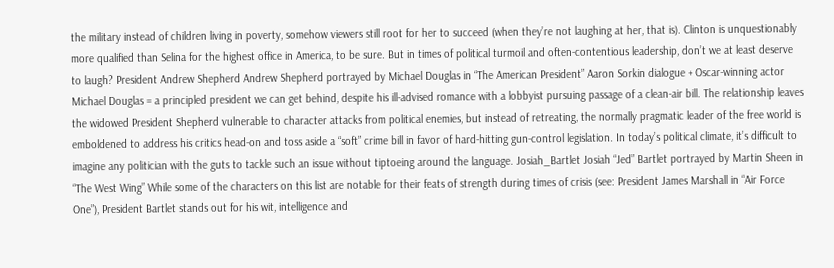the military instead of children living in poverty, somehow viewers still root for her to succeed (when they’re not laughing at her, that is). Clinton is unquestionably more qualified than Selina for the highest office in America, to be sure. But in times of political turmoil and often-contentious leadership, don’t we at least deserve to laugh? President Andrew Shepherd Andrew Shepherd portrayed by Michael Douglas in “The American President” Aaron Sorkin dialogue + Oscar-winning actor Michael Douglas = a principled president we can get behind, despite his ill-advised romance with a lobbyist pursuing passage of a clean-air bill. The relationship leaves the widowed President Shepherd vulnerable to character attacks from political enemies, but instead of retreating, the normally pragmatic leader of the free world is emboldened to address his critics head-on and toss aside a “soft” crime bill in favor of hard-hitting gun-control legislation. In today’s political climate, it’s difficult to imagine any politician with the guts to tackle such an issue without tiptoeing around the language. Josiah_Bartlet Josiah “Jed” Bartlet portrayed by Martin Sheen in “The West Wing” While some of the characters on this list are notable for their feats of strength during times of crisis (see: President James Marshall in “Air Force One”), President Bartlet stands out for his wit, intelligence and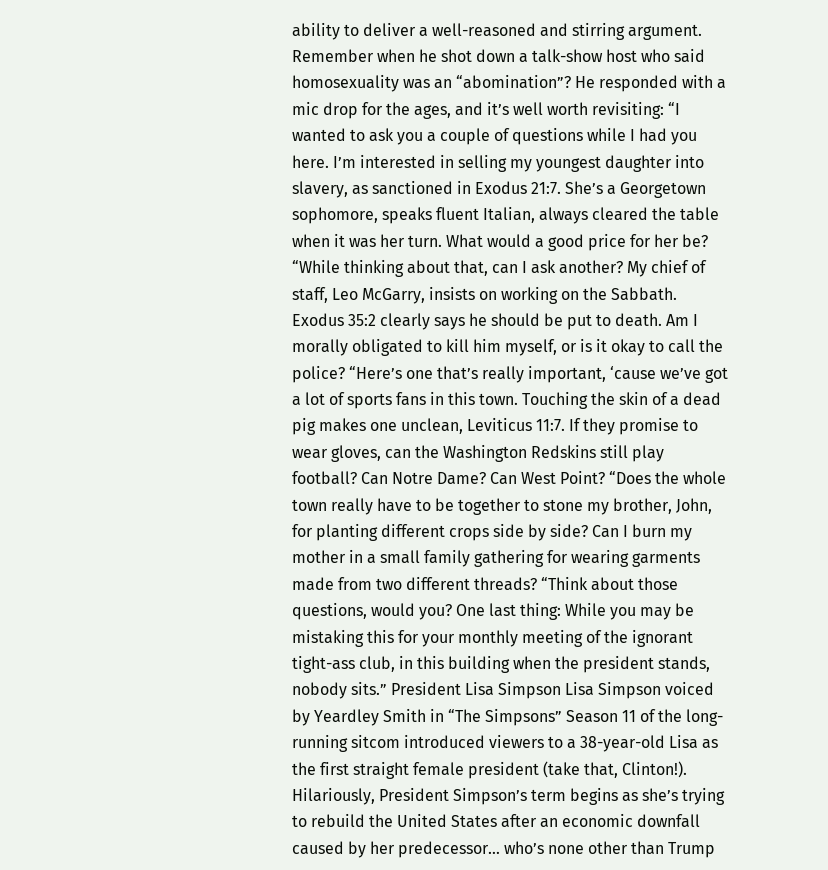ability to deliver a well-reasoned and stirring argument. Remember when he shot down a talk-show host who said homosexuality was an “abomination”? He responded with a mic drop for the ages, and it’s well worth revisiting: “I wanted to ask you a couple of questions while I had you here. I’m interested in selling my youngest daughter into slavery, as sanctioned in Exodus 21:7. She’s a Georgetown sophomore, speaks fluent Italian, always cleared the table when it was her turn. What would a good price for her be? “While thinking about that, can I ask another? My chief of staff, Leo McGarry, insists on working on the Sabbath. Exodus 35:2 clearly says he should be put to death. Am I morally obligated to kill him myself, or is it okay to call the police? “Here’s one that’s really important, ‘cause we’ve got a lot of sports fans in this town. Touching the skin of a dead pig makes one unclean, Leviticus 11:7. If they promise to wear gloves, can the Washington Redskins still play football? Can Notre Dame? Can West Point? “Does the whole town really have to be together to stone my brother, John, for planting different crops side by side? Can I burn my mother in a small family gathering for wearing garments made from two different threads? “Think about those questions, would you? One last thing: While you may be mistaking this for your monthly meeting of the ignorant tight-ass club, in this building when the president stands, nobody sits.” President Lisa Simpson Lisa Simpson voiced by Yeardley Smith in “The Simpsons” Season 11 of the long-running sitcom introduced viewers to a 38-year-old Lisa as the first straight female president (take that, Clinton!). Hilariously, President Simpson’s term begins as she’s trying to rebuild the United States after an economic downfall caused by her predecessor… who’s none other than Trump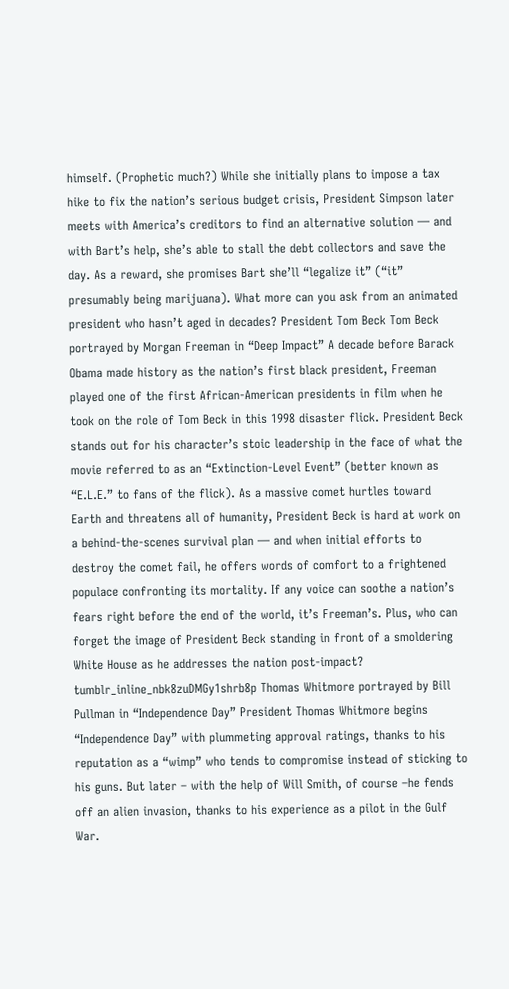himself. (Prophetic much?) While she initially plans to impose a tax hike to fix the nation’s serious budget crisis, President Simpson later meets with America’s creditors to find an alternative solution — and with Bart’s help, she’s able to stall the debt collectors and save the day. As a reward, she promises Bart she’ll “legalize it” (“it” presumably being marijuana). What more can you ask from an animated president who hasn’t aged in decades? President Tom Beck Tom Beck portrayed by Morgan Freeman in “Deep Impact” A decade before Barack Obama made history as the nation’s first black president, Freeman played one of the first African-American presidents in film when he took on the role of Tom Beck in this 1998 disaster flick. President Beck stands out for his character’s stoic leadership in the face of what the movie referred to as an “Extinction-Level Event” (better known as “E.L.E.” to fans of the flick). As a massive comet hurtles toward Earth and threatens all of humanity, President Beck is hard at work on a behind-the-scenes survival plan — and when initial efforts to destroy the comet fail, he offers words of comfort to a frightened populace confronting its mortality. If any voice can soothe a nation’s fears right before the end of the world, it’s Freeman’s. Plus, who can forget the image of President Beck standing in front of a smoldering White House as he addresses the nation post-impact? tumblr_inline_nbk8zuDMGy1shrb8p Thomas Whitmore portrayed by Bill Pullman in “Independence Day” President Thomas Whitmore begins “Independence Day” with plummeting approval ratings, thanks to his reputation as a “wimp” who tends to compromise instead of sticking to his guns. But later – with the help of Will Smith, of course –he fends off an alien invasion, thanks to his experience as a pilot in the Gulf War.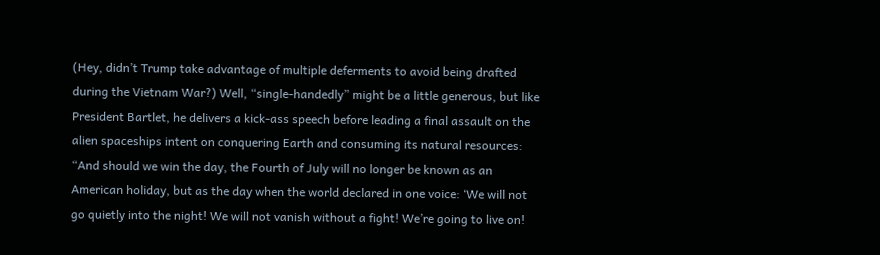(Hey, didn’t Trump take advantage of multiple deferments to avoid being drafted during the Vietnam War?) Well, “single-handedly” might be a little generous, but like President Bartlet, he delivers a kick-ass speech before leading a final assault on the alien spaceships intent on conquering Earth and consuming its natural resources: “And should we win the day, the Fourth of July will no longer be known as an American holiday, but as the day when the world declared in one voice: ‘We will not go quietly into the night! We will not vanish without a fight! We’re going to live on!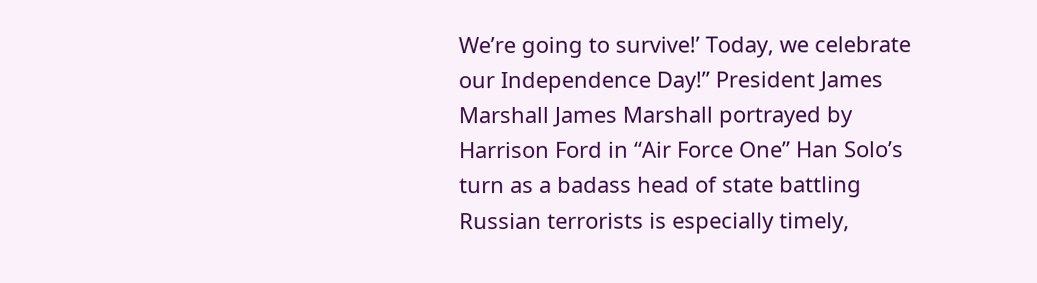We’re going to survive!’ Today, we celebrate our Independence Day!” President James Marshall James Marshall portrayed by Harrison Ford in “Air Force One” Han Solo’s turn as a badass head of state battling Russian terrorists is especially timely,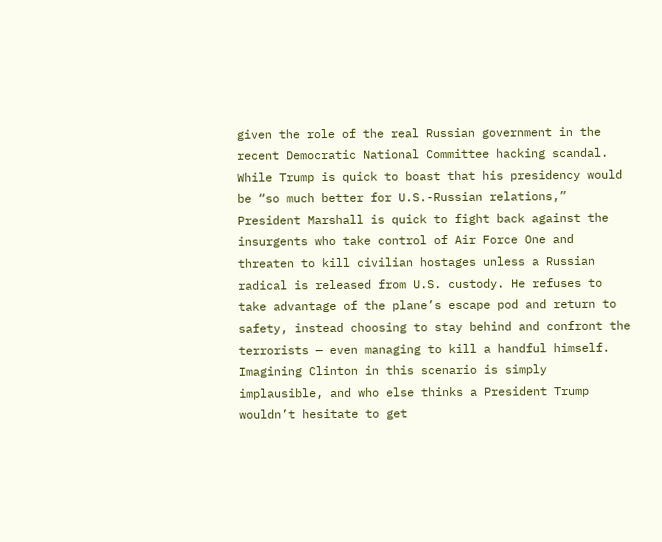given the role of the real Russian government in the recent Democratic National Committee hacking scandal. While Trump is quick to boast that his presidency would be “so much better for U.S.-Russian relations,” President Marshall is quick to fight back against the insurgents who take control of Air Force One and threaten to kill civilian hostages unless a Russian radical is released from U.S. custody. He refuses to take advantage of the plane’s escape pod and return to safety, instead choosing to stay behind and confront the terrorists — even managing to kill a handful himself. Imagining Clinton in this scenario is simply implausible, and who else thinks a President Trump wouldn’t hesitate to get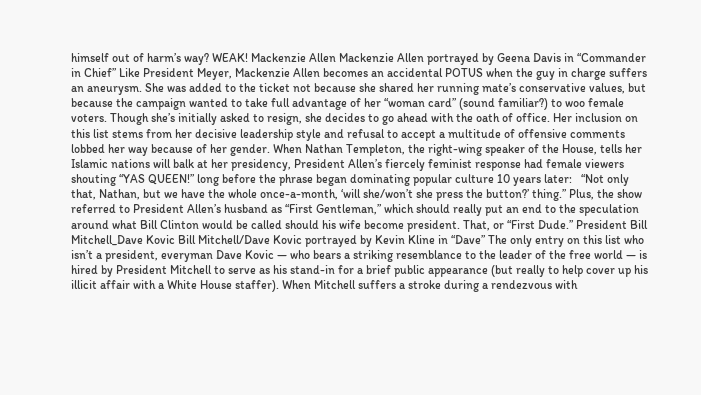himself out of harm’s way? WEAK! Mackenzie Allen Mackenzie Allen portrayed by Geena Davis in “Commander in Chief” Like President Meyer, Mackenzie Allen becomes an accidental POTUS when the guy in charge suffers an aneurysm. She was added to the ticket not because she shared her running mate’s conservative values, but because the campaign wanted to take full advantage of her “woman card” (sound familiar?) to woo female voters. Though she’s initially asked to resign, she decides to go ahead with the oath of office. Her inclusion on this list stems from her decisive leadership style and refusal to accept a multitude of offensive comments lobbed her way because of her gender. When Nathan Templeton, the right-wing speaker of the House, tells her Islamic nations will balk at her presidency, President Allen’s fiercely feminist response had female viewers shouting “YAS QUEEN!” long before the phrase began dominating popular culture 10 years later:   “Not only that, Nathan, but we have the whole once-a-month, ‘will she/won’t she press the button?’ thing.” Plus, the show referred to President Allen’s husband as “First Gentleman,” which should really put an end to the speculation around what Bill Clinton would be called should his wife become president. That, or “First Dude.” President Bill Mitchell_Dave Kovic Bill Mitchell/Dave Kovic portrayed by Kevin Kline in “Dave” The only entry on this list who isn’t a president, everyman Dave Kovic — who bears a striking resemblance to the leader of the free world — is hired by President Mitchell to serve as his stand-in for a brief public appearance (but really to help cover up his illicit affair with a White House staffer). When Mitchell suffers a stroke during a rendezvous with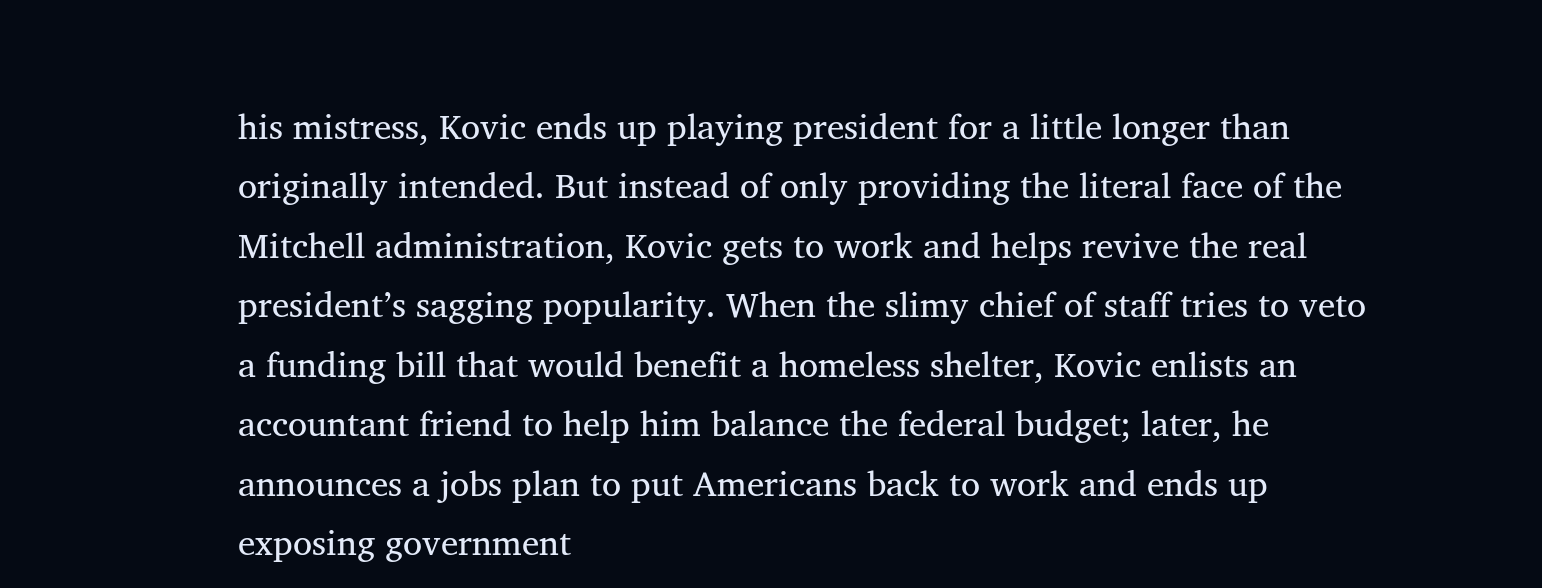his mistress, Kovic ends up playing president for a little longer than originally intended. But instead of only providing the literal face of the Mitchell administration, Kovic gets to work and helps revive the real president’s sagging popularity. When the slimy chief of staff tries to veto a funding bill that would benefit a homeless shelter, Kovic enlists an accountant friend to help him balance the federal budget; later, he announces a jobs plan to put Americans back to work and ends up exposing government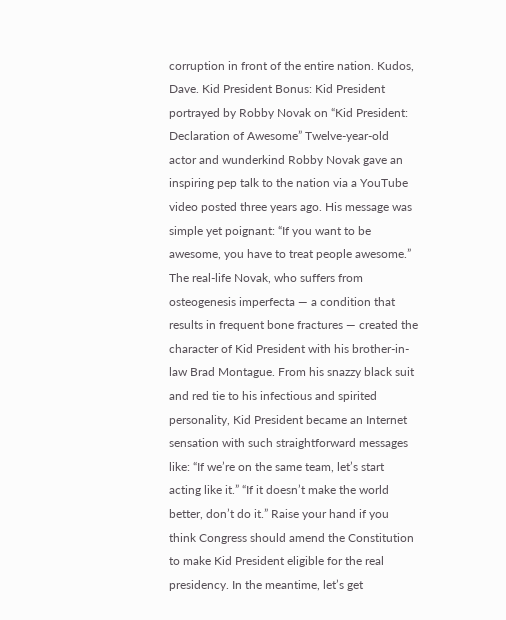corruption in front of the entire nation. Kudos, Dave. Kid President Bonus: Kid President portrayed by Robby Novak on “Kid President: Declaration of Awesome” Twelve-year-old actor and wunderkind Robby Novak gave an inspiring pep talk to the nation via a YouTube video posted three years ago. His message was simple yet poignant: “If you want to be awesome, you have to treat people awesome.” The real-life Novak, who suffers from osteogenesis imperfecta — a condition that results in frequent bone fractures — created the character of Kid President with his brother-in-law Brad Montague. From his snazzy black suit and red tie to his infectious and spirited personality, Kid President became an Internet sensation with such straightforward messages like: “If we’re on the same team, let’s start acting like it.” “If it doesn’t make the world better, don’t do it.” Raise your hand if you think Congress should amend the Constitution to make Kid President eligible for the real presidency. In the meantime, let’s get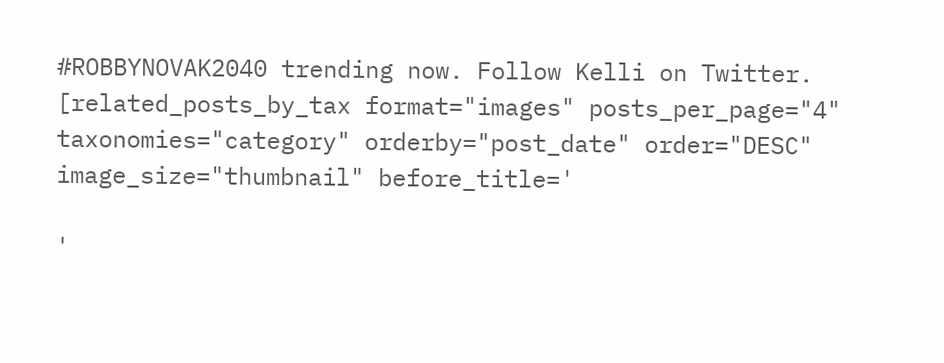#ROBBYNOVAK2040 trending now. Follow Kelli on Twitter.
[related_posts_by_tax format="images" posts_per_page="4" taxonomies="category" orderby="post_date" order="DESC" image_size="thumbnail" before_title='

'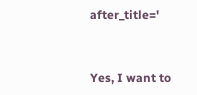after_title='


Yes, I want to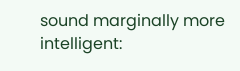sound marginally more intelligent: